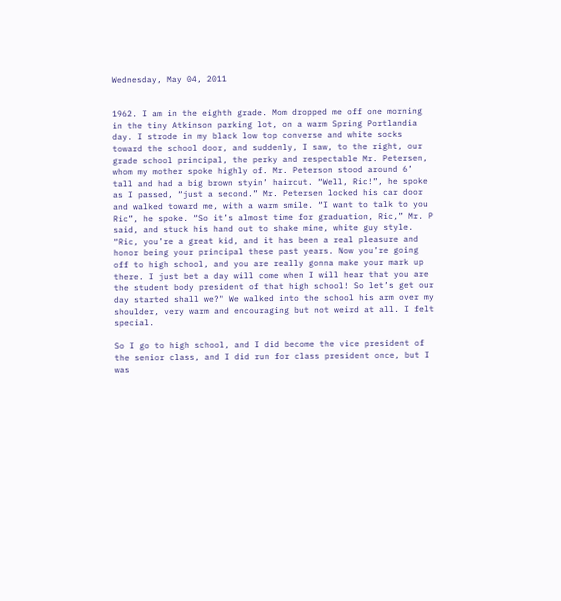Wednesday, May 04, 2011


1962. I am in the eighth grade. Mom dropped me off one morning in the tiny Atkinson parking lot, on a warm Spring Portlandia day. I strode in my black low top converse and white socks toward the school door, and suddenly, I saw, to the right, our grade school principal, the perky and respectable Mr. Petersen, whom my mother spoke highly of. Mr. Peterson stood around 6’ tall and had a big brown styin’ haircut. “Well, Ric!”, he spoke as I passed, “just a second.” Mr. Petersen locked his car door and walked toward me, with a warm smile. “I want to talk to you Ric”, he spoke. “So it’s almost time for graduation, Ric,” Mr. P said, and stuck his hand out to shake mine, white guy style. “Ric, you’re a great kid, and it has been a real pleasure and honor being your principal these past years. Now you’re going off to high school, and you are really gonna make your mark up there. I just bet a day will come when I will hear that you are the student body president of that high school! So let’s get our day started shall we?" We walked into the school his arm over my shoulder, very warm and encouraging but not weird at all. I felt special.

So I go to high school, and I did become the vice president of the senior class, and I did run for class president once, but I was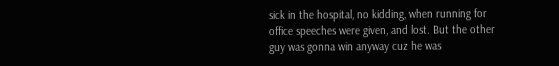sick in the hospital, no kidding, when running for office speeches were given, and lost. But the other guy was gonna win anyway cuz he was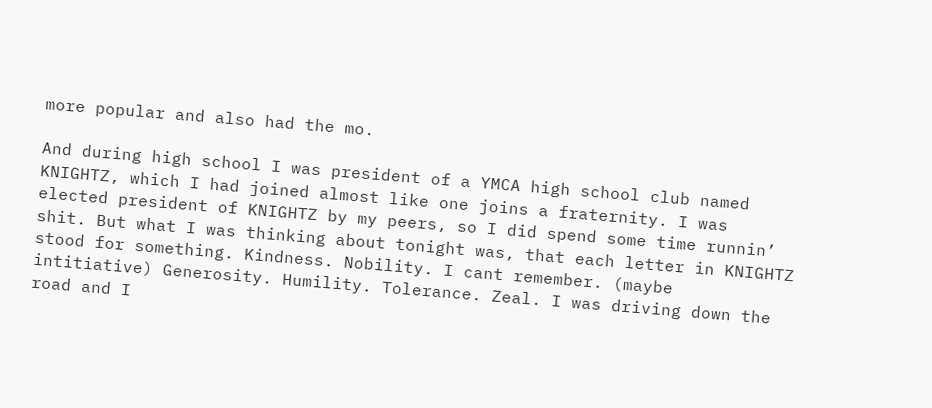more popular and also had the mo.

And during high school I was president of a YMCA high school club named KNIGHTZ, which I had joined almost like one joins a fraternity. I was elected president of KNIGHTZ by my peers, so I did spend some time runnin’ shit. But what I was thinking about tonight was, that each letter in KNIGHTZ stood for something. Kindness. Nobility. I cant remember. (maybe intitiative) Generosity. Humility. Tolerance. Zeal. I was driving down the road and I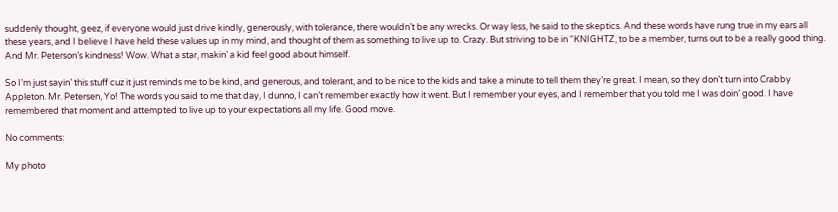suddenly thought, geez, if everyone would just drive kindly, generously, with tolerance, there wouldn’t be any wrecks. Or way less, he said to the skeptics. And these words have rung true in my ears all these years, and I believe I have held these values up in my mind, and thought of them as something to live up to. Crazy. But striving to be in “KNIGHTZ, to be a member, turns out to be a really good thing. And Mr. Peterson’s kindness! Wow. What a star, makin’ a kid feel good about himself.

So I’m just sayin’ this stuff cuz it just reminds me to be kind, and generous, and tolerant, and to be nice to the kids and take a minute to tell them they’re great. I mean, so they don’t turn into Crabby Appleton. Mr. Petersen, Yo! The words you said to me that day, I dunno, I can’t remember exactly how it went. But I remember your eyes, and I remember that you told me I was doin’ good. I have remembered that moment and attempted to live up to your expectations all my life. Good move.

No comments:

My photo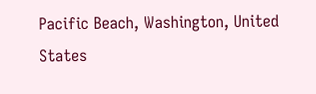Pacific Beach, Washington, United States